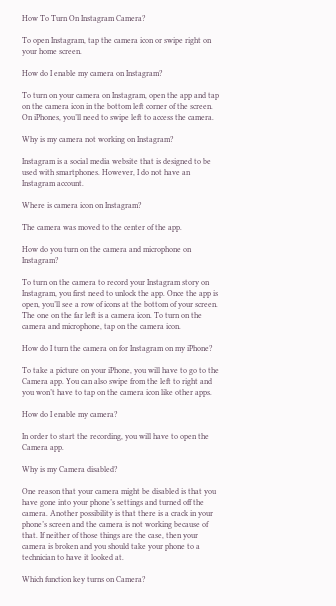How To Turn On Instagram Camera?

To open Instagram, tap the camera icon or swipe right on your home screen.

How do I enable my camera on Instagram?

To turn on your camera on Instagram, open the app and tap on the camera icon in the bottom left corner of the screen. On iPhones, you’ll need to swipe left to access the camera.

Why is my camera not working on Instagram?

Instagram is a social media website that is designed to be used with smartphones. However, I do not have an Instagram account.

Where is camera icon on Instagram?

The camera was moved to the center of the app.

How do you turn on the camera and microphone on Instagram?

To turn on the camera to record your Instagram story on Instagram, you first need to unlock the app. Once the app is open, you’ll see a row of icons at the bottom of your screen. The one on the far left is a camera icon. To turn on the camera and microphone, tap on the camera icon.

How do I turn the camera on for Instagram on my iPhone?

To take a picture on your iPhone, you will have to go to the Camera app. You can also swipe from the left to right and you won’t have to tap on the camera icon like other apps.

How do I enable my camera?

In order to start the recording, you will have to open the Camera app.

Why is my Camera disabled?

One reason that your camera might be disabled is that you have gone into your phone’s settings and turned off the camera. Another possibility is that there is a crack in your phone’s screen and the camera is not working because of that. If neither of those things are the case, then your camera is broken and you should take your phone to a technician to have it looked at.

Which function key turns on Camera?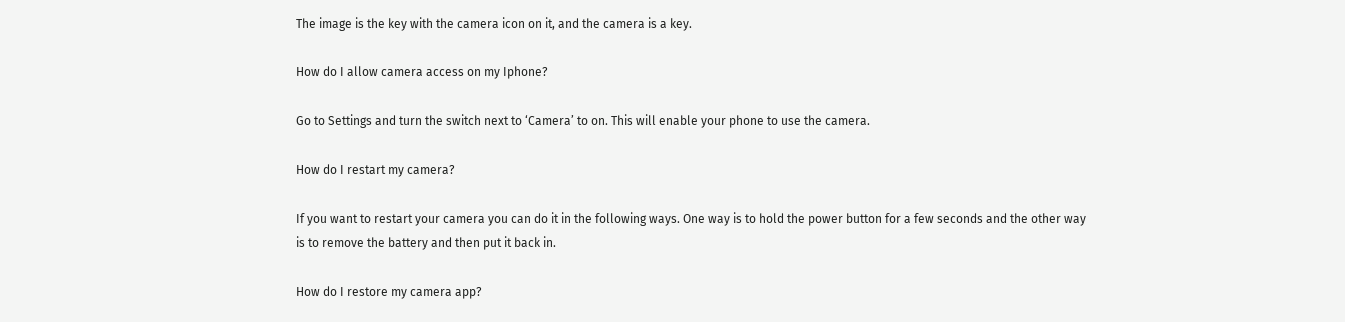The image is the key with the camera icon on it, and the camera is a key.

How do I allow camera access on my Iphone?

Go to Settings and turn the switch next to ‘Camera’ to on. This will enable your phone to use the camera.

How do I restart my camera?

If you want to restart your camera you can do it in the following ways. One way is to hold the power button for a few seconds and the other way is to remove the battery and then put it back in.

How do I restore my camera app?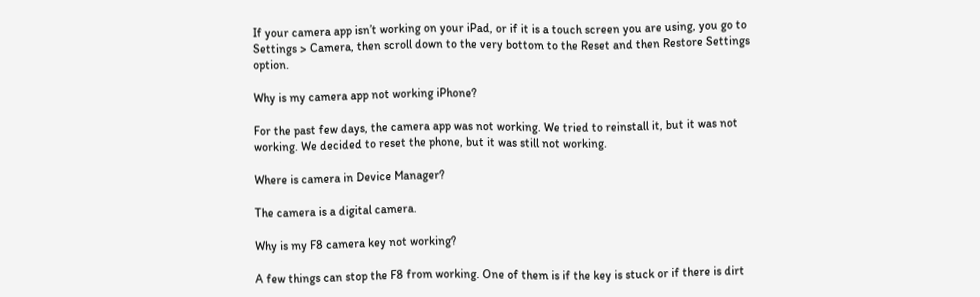If your camera app isn’t working on your iPad, or if it is a touch screen you are using, you go to Settings > Camera, then scroll down to the very bottom to the Reset and then Restore Settings option.

Why is my camera app not working iPhone?

For the past few days, the camera app was not working. We tried to reinstall it, but it was not working. We decided to reset the phone, but it was still not working.

Where is camera in Device Manager?

The camera is a digital camera.

Why is my F8 camera key not working?

A few things can stop the F8 from working. One of them is if the key is stuck or if there is dirt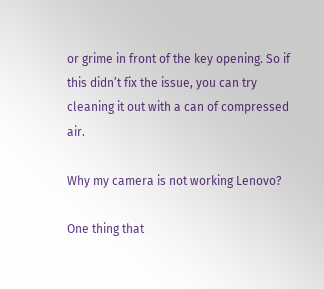or grime in front of the key opening. So if this didn’t fix the issue, you can try cleaning it out with a can of compressed air.

Why my camera is not working Lenovo?

One thing that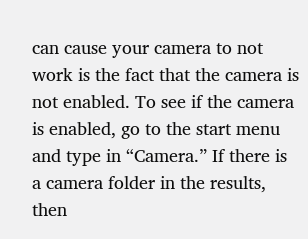can cause your camera to not work is the fact that the camera is not enabled. To see if the camera is enabled, go to the start menu and type in “Camera.” If there is a camera folder in the results, then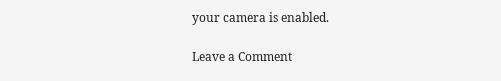your camera is enabled.

Leave a Comment